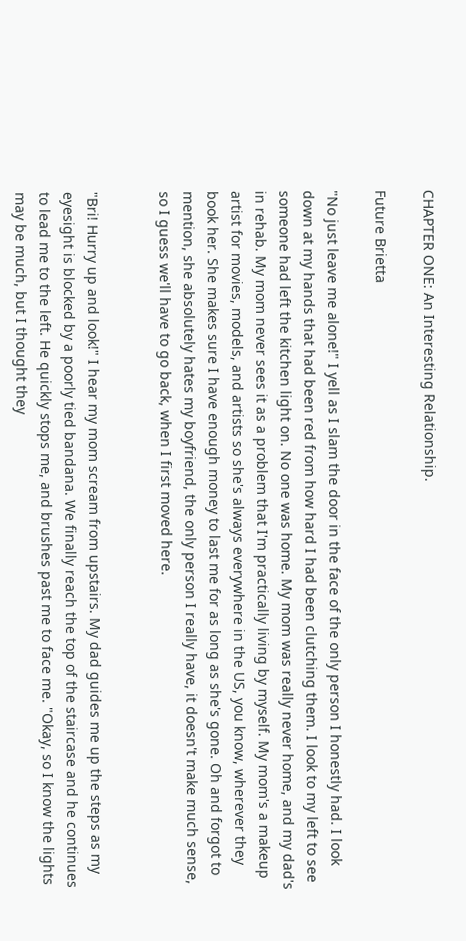CHAPTER ONE: An Interesting Relationship.

Future Brietta

"No just leave me alone!" I yell as I slam the door in the face of the only person I honestly had. I look down at my hands that had been red from how hard I had been clutching them. I look to my left to see someone had left the kitchen light on. No one was home. My mom was really never home, and my dad's in rehab. My mom never sees it as a problem that I'm practically living by myself. My mom's a makeup artist for movies, models, and artists so she's always everywhere in the US, you know, wherever they book her. She makes sure I have enough money to last me for as long as she's gone. Oh and forgot to mention, she absolutely hates my boyfriend, the only person I really have, it doesn't make much sense, so I guess we'll have to go back, when I first moved here.


"Bri! Hurry up and look!" I hear my mom scream from upstairs. My dad guides me up the steps as my eyesight is blocked by a poorly tied bandana. We finally reach the top of the staircase and he continues to lead me to the left. He quickly stops me, and brushes past me to face me. "Okay, so I know the lights may be much, but I thought they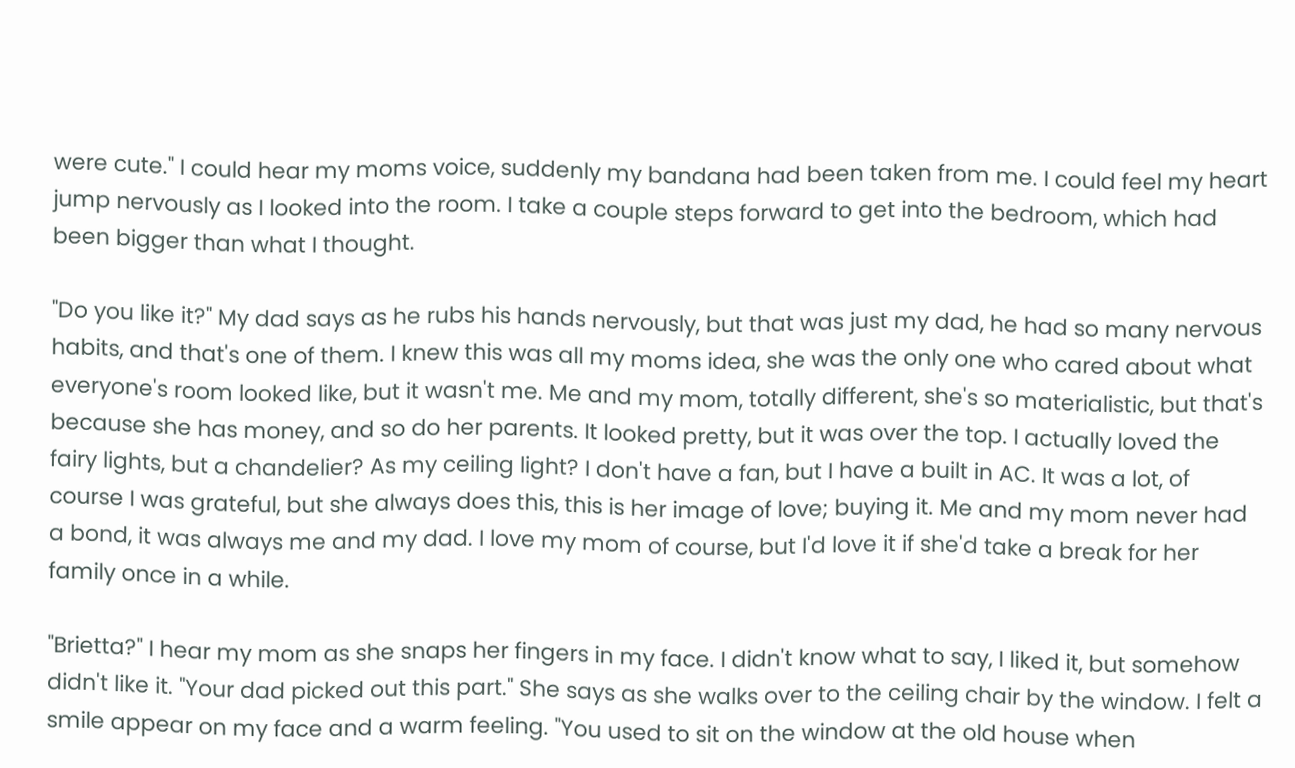were cute." I could hear my moms voice, suddenly my bandana had been taken from me. I could feel my heart jump nervously as I looked into the room. I take a couple steps forward to get into the bedroom, which had been bigger than what I thought.

"Do you like it?" My dad says as he rubs his hands nervously, but that was just my dad, he had so many nervous habits, and that's one of them. I knew this was all my moms idea, she was the only one who cared about what everyone's room looked like, but it wasn't me. Me and my mom, totally different, she's so materialistic, but that's because she has money, and so do her parents. It looked pretty, but it was over the top. I actually loved the fairy lights, but a chandelier? As my ceiling light? I don't have a fan, but I have a built in AC. It was a lot, of course I was grateful, but she always does this, this is her image of love; buying it. Me and my mom never had a bond, it was always me and my dad. I love my mom of course, but I'd love it if she'd take a break for her family once in a while.

"Brietta?" I hear my mom as she snaps her fingers in my face. I didn't know what to say, I liked it, but somehow didn't like it. "Your dad picked out this part." She says as she walks over to the ceiling chair by the window. I felt a smile appear on my face and a warm feeling. "You used to sit on the window at the old house when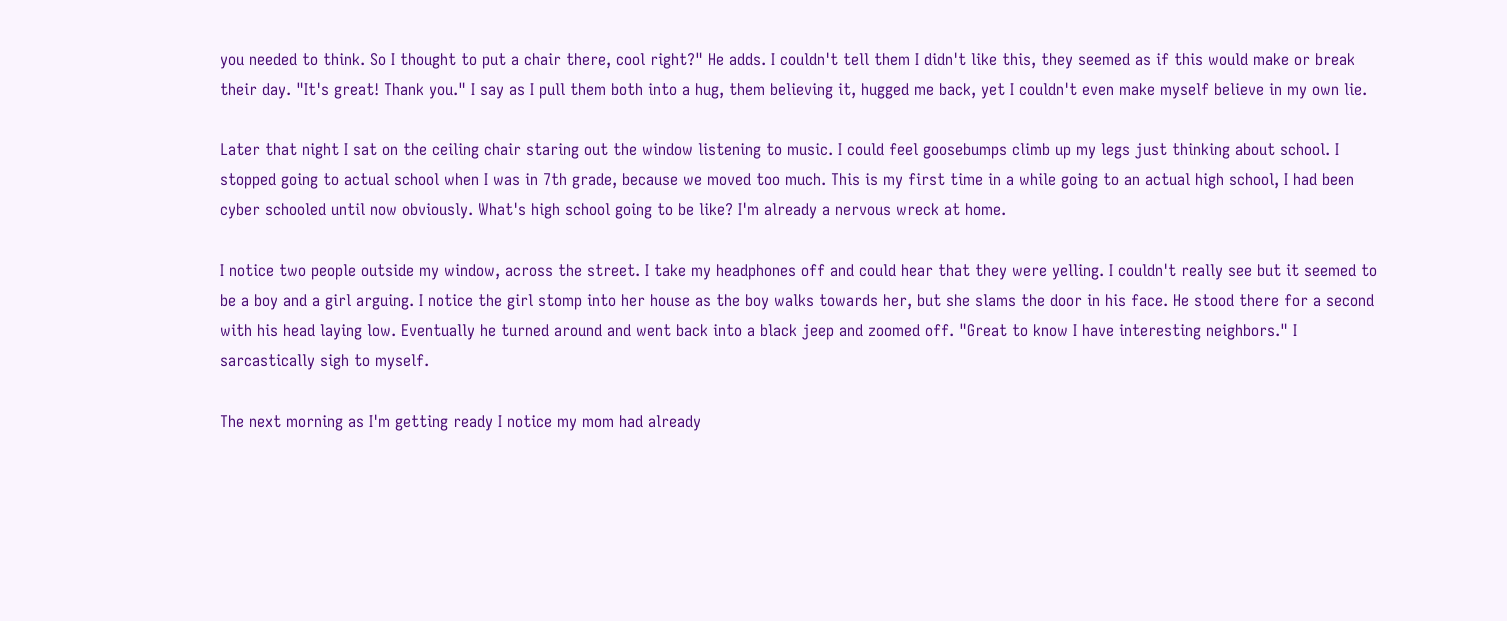you needed to think. So I thought to put a chair there, cool right?" He adds. I couldn't tell them I didn't like this, they seemed as if this would make or break their day. "It's great! Thank you." I say as I pull them both into a hug, them believing it, hugged me back, yet I couldn't even make myself believe in my own lie.

Later that night I sat on the ceiling chair staring out the window listening to music. I could feel goosebumps climb up my legs just thinking about school. I stopped going to actual school when I was in 7th grade, because we moved too much. This is my first time in a while going to an actual high school, I had been cyber schooled until now obviously. What's high school going to be like? I'm already a nervous wreck at home.

I notice two people outside my window, across the street. I take my headphones off and could hear that they were yelling. I couldn't really see but it seemed to be a boy and a girl arguing. I notice the girl stomp into her house as the boy walks towards her, but she slams the door in his face. He stood there for a second with his head laying low. Eventually he turned around and went back into a black jeep and zoomed off. "Great to know I have interesting neighbors." I sarcastically sigh to myself.

The next morning as I'm getting ready I notice my mom had already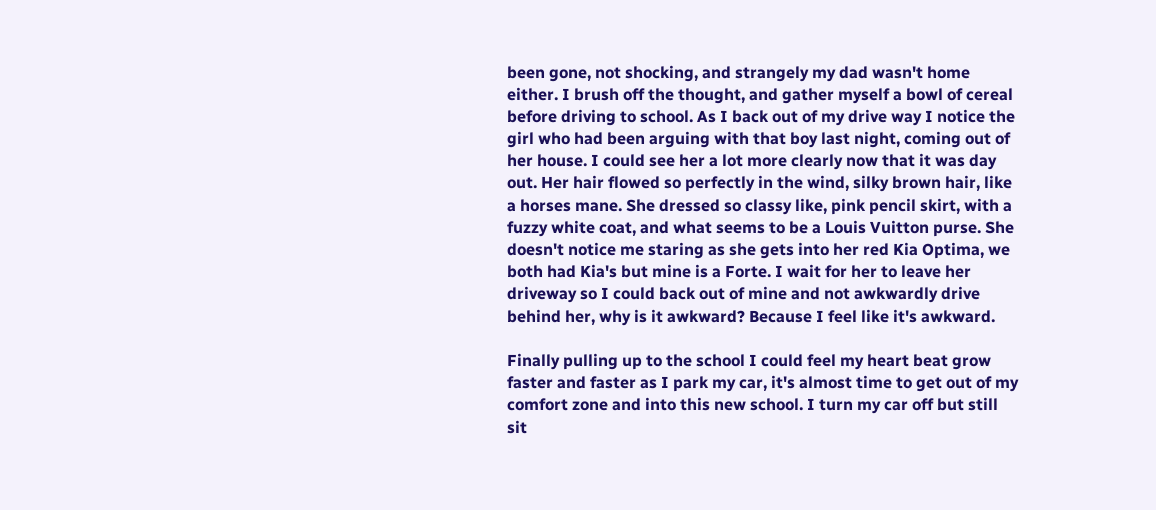been gone, not shocking, and strangely my dad wasn't home either. I brush off the thought, and gather myself a bowl of cereal before driving to school. As I back out of my drive way I notice the girl who had been arguing with that boy last night, coming out of her house. I could see her a lot more clearly now that it was day out. Her hair flowed so perfectly in the wind, silky brown hair, like a horses mane. She dressed so classy like, pink pencil skirt, with a fuzzy white coat, and what seems to be a Louis Vuitton purse. She doesn't notice me staring as she gets into her red Kia Optima, we both had Kia's but mine is a Forte. I wait for her to leave her driveway so I could back out of mine and not awkwardly drive behind her, why is it awkward? Because I feel like it's awkward.

Finally pulling up to the school I could feel my heart beat grow faster and faster as I park my car, it's almost time to get out of my comfort zone and into this new school. I turn my car off but still sit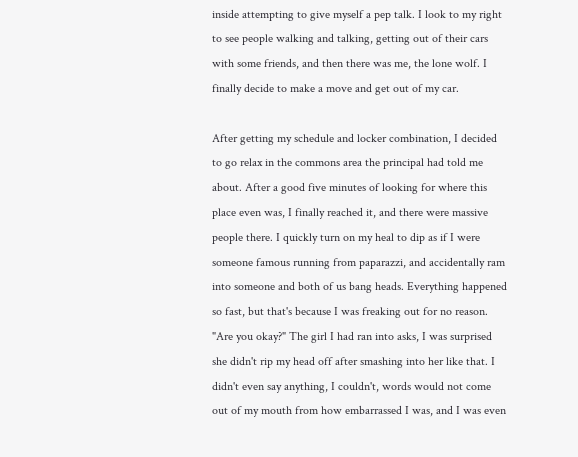inside attempting to give myself a pep talk. I look to my right to see people walking and talking, getting out of their cars with some friends, and then there was me, the lone wolf. I finally decide to make a move and get out of my car.

After getting my schedule and locker combination, I decided to go relax in the commons area the principal had told me about. After a good five minutes of looking for where this place even was, I finally reached it, and there were massive people there. I quickly turn on my heal to dip as if I were someone famous running from paparazzi, and accidentally ram into someone and both of us bang heads. Everything happened so fast, but that's because I was freaking out for no reason. "Are you okay?" The girl I had ran into asks, I was surprised she didn't rip my head off after smashing into her like that. I didn't even say anything, I couldn't, words would not come out of my mouth from how embarrassed I was, and I was even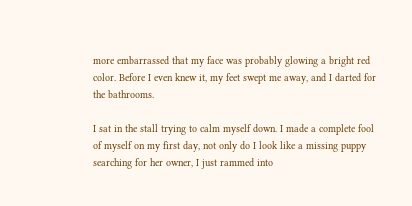more embarrassed that my face was probably glowing a bright red color. Before I even knew it, my feet swept me away, and I darted for the bathrooms.

I sat in the stall trying to calm myself down. I made a complete fool of myself on my first day, not only do I look like a missing puppy searching for her owner, I just rammed into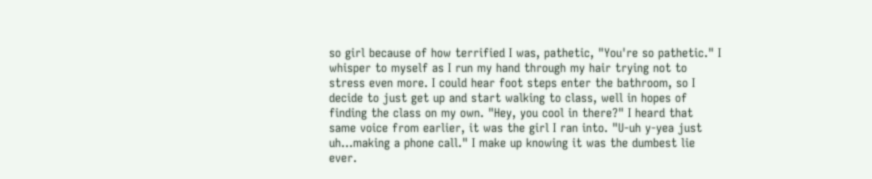so girl because of how terrified I was, pathetic, "You're so pathetic." I whisper to myself as I run my hand through my hair trying not to stress even more. I could hear foot steps enter the bathroom, so I decide to just get up and start walking to class, well in hopes of finding the class on my own. "Hey, you cool in there?" I heard that same voice from earlier, it was the girl I ran into. "U-uh y-yea just uh...making a phone call." I make up knowing it was the dumbest lie ever.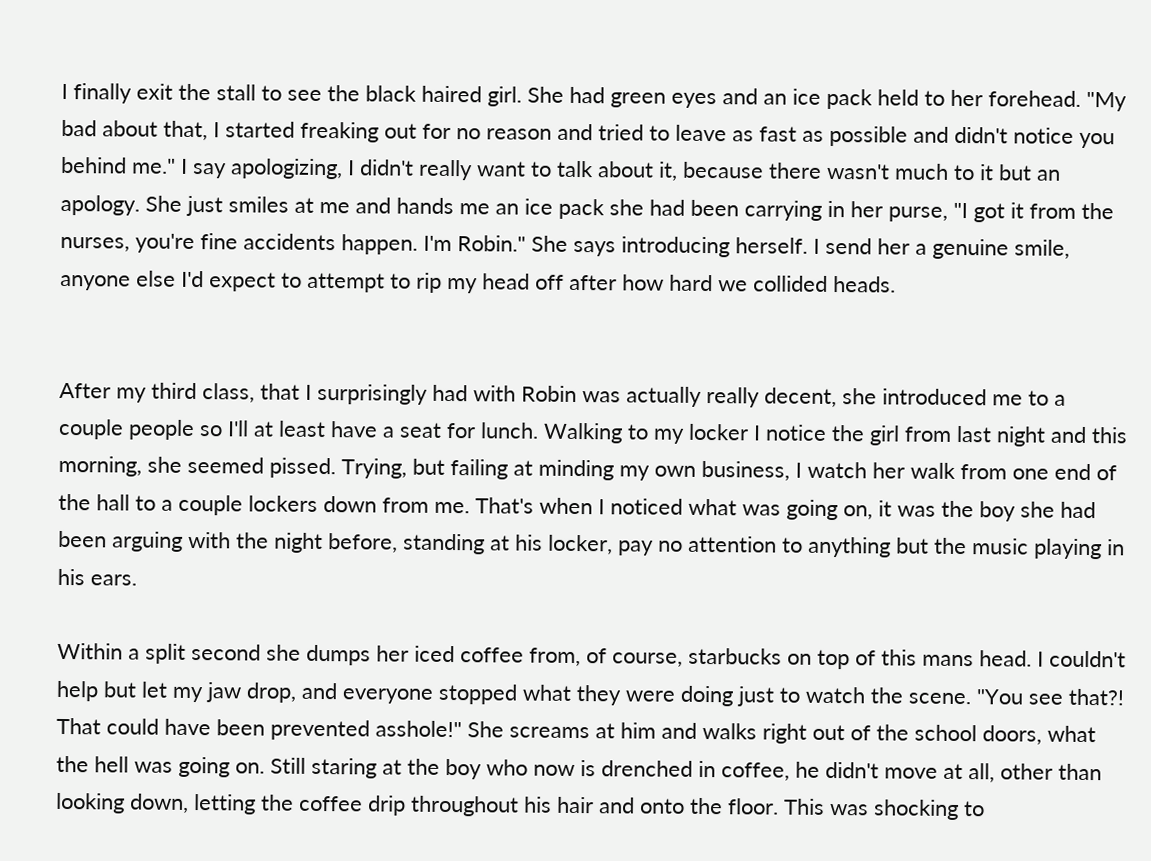I finally exit the stall to see the black haired girl. She had green eyes and an ice pack held to her forehead. "My bad about that, I started freaking out for no reason and tried to leave as fast as possible and didn't notice you behind me." I say apologizing, I didn't really want to talk about it, because there wasn't much to it but an apology. She just smiles at me and hands me an ice pack she had been carrying in her purse, "I got it from the nurses, you're fine accidents happen. I'm Robin." She says introducing herself. I send her a genuine smile, anyone else I'd expect to attempt to rip my head off after how hard we collided heads.


After my third class, that I surprisingly had with Robin was actually really decent, she introduced me to a couple people so I'll at least have a seat for lunch. Walking to my locker I notice the girl from last night and this morning, she seemed pissed. Trying, but failing at minding my own business, I watch her walk from one end of the hall to a couple lockers down from me. That's when I noticed what was going on, it was the boy she had been arguing with the night before, standing at his locker, pay no attention to anything but the music playing in his ears.

Within a split second she dumps her iced coffee from, of course, starbucks on top of this mans head. I couldn't help but let my jaw drop, and everyone stopped what they were doing just to watch the scene. "You see that?! That could have been prevented asshole!" She screams at him and walks right out of the school doors, what the hell was going on. Still staring at the boy who now is drenched in coffee, he didn't move at all, other than looking down, letting the coffee drip throughout his hair and onto the floor. This was shocking to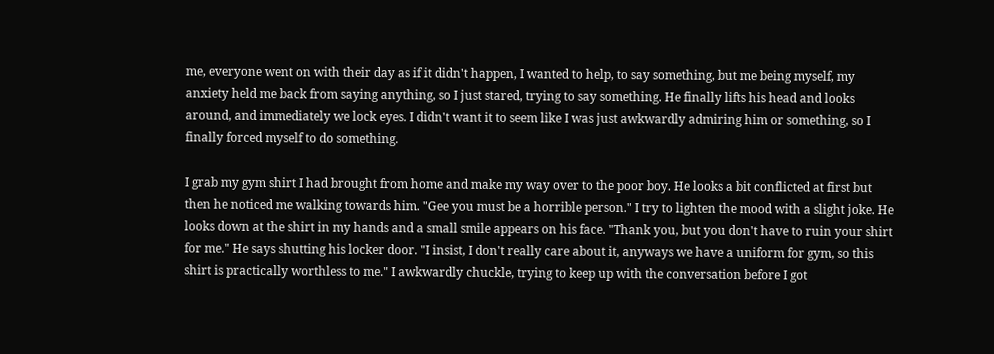me, everyone went on with their day as if it didn't happen, I wanted to help, to say something, but me being myself, my anxiety held me back from saying anything, so I just stared, trying to say something. He finally lifts his head and looks around, and immediately we lock eyes. I didn't want it to seem like I was just awkwardly admiring him or something, so I finally forced myself to do something.

I grab my gym shirt I had brought from home and make my way over to the poor boy. He looks a bit conflicted at first but then he noticed me walking towards him. "Gee you must be a horrible person." I try to lighten the mood with a slight joke. He looks down at the shirt in my hands and a small smile appears on his face. "Thank you, but you don't have to ruin your shirt for me." He says shutting his locker door. "I insist, I don't really care about it, anyways we have a uniform for gym, so this shirt is practically worthless to me." I awkwardly chuckle, trying to keep up with the conversation before I got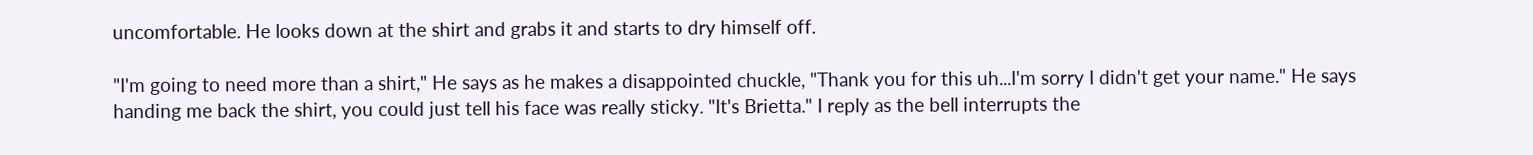uncomfortable. He looks down at the shirt and grabs it and starts to dry himself off.

"I'm going to need more than a shirt," He says as he makes a disappointed chuckle, "Thank you for this uh...I'm sorry I didn't get your name." He says handing me back the shirt, you could just tell his face was really sticky. "It's Brietta." I reply as the bell interrupts the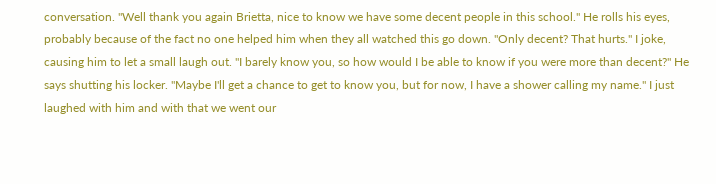conversation. "Well thank you again Brietta, nice to know we have some decent people in this school." He rolls his eyes, probably because of the fact no one helped him when they all watched this go down. "Only decent? That hurts." I joke, causing him to let a small laugh out. "I barely know you, so how would I be able to know if you were more than decent?" He says shutting his locker. "Maybe I'll get a chance to get to know you, but for now, I have a shower calling my name." I just laughed with him and with that we went our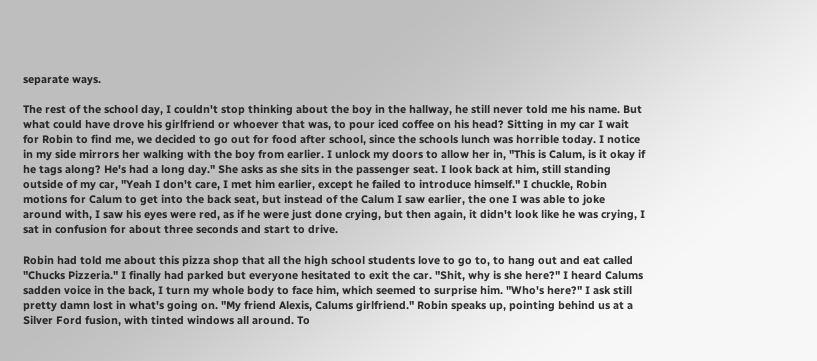separate ways.

The rest of the school day, I couldn't stop thinking about the boy in the hallway, he still never told me his name. But what could have drove his girlfriend or whoever that was, to pour iced coffee on his head? Sitting in my car I wait for Robin to find me, we decided to go out for food after school, since the schools lunch was horrible today. I notice in my side mirrors her walking with the boy from earlier. I unlock my doors to allow her in, "This is Calum, is it okay if he tags along? He's had a long day." She asks as she sits in the passenger seat. I look back at him, still standing outside of my car, "Yeah I don't care, I met him earlier, except he failed to introduce himself." I chuckle, Robin motions for Calum to get into the back seat, but instead of the Calum I saw earlier, the one I was able to joke around with, I saw his eyes were red, as if he were just done crying, but then again, it didn't look like he was crying, I sat in confusion for about three seconds and start to drive.

Robin had told me about this pizza shop that all the high school students love to go to, to hang out and eat called "Chucks Pizzeria." I finally had parked but everyone hesitated to exit the car. "Shit, why is she here?" I heard Calums sadden voice in the back, I turn my whole body to face him, which seemed to surprise him. "Who's here?" I ask still pretty damn lost in what's going on. "My friend Alexis, Calums girlfriend." Robin speaks up, pointing behind us at a Silver Ford fusion, with tinted windows all around. To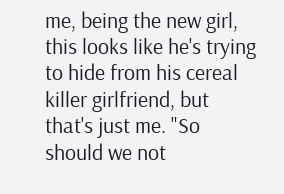me, being the new girl, this looks like he's trying to hide from his cereal killer girlfriend, but that's just me. "So should we not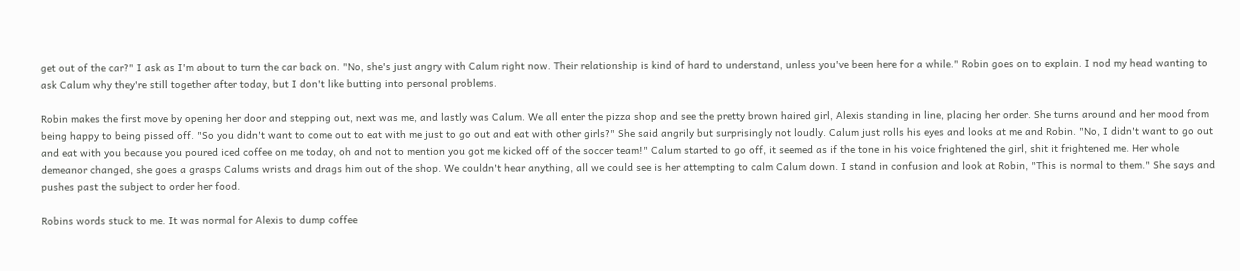get out of the car?" I ask as I'm about to turn the car back on. "No, she's just angry with Calum right now. Their relationship is kind of hard to understand, unless you've been here for a while." Robin goes on to explain. I nod my head wanting to ask Calum why they're still together after today, but I don't like butting into personal problems.

Robin makes the first move by opening her door and stepping out, next was me, and lastly was Calum. We all enter the pizza shop and see the pretty brown haired girl, Alexis standing in line, placing her order. She turns around and her mood from being happy to being pissed off. "So you didn't want to come out to eat with me just to go out and eat with other girls?" She said angrily but surprisingly not loudly. Calum just rolls his eyes and looks at me and Robin. "No, I didn't want to go out and eat with you because you poured iced coffee on me today, oh and not to mention you got me kicked off of the soccer team!" Calum started to go off, it seemed as if the tone in his voice frightened the girl, shit it frightened me. Her whole demeanor changed, she goes a grasps Calums wrists and drags him out of the shop. We couldn't hear anything, all we could see is her attempting to calm Calum down. I stand in confusion and look at Robin, "This is normal to them." She says and pushes past the subject to order her food.

Robins words stuck to me. It was normal for Alexis to dump coffee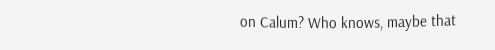on Calum? Who knows, maybe that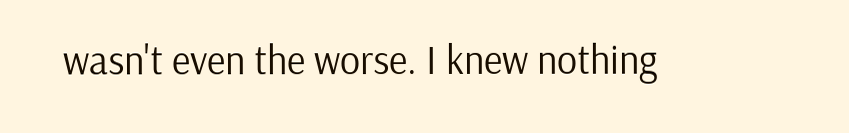wasn't even the worse. I knew nothing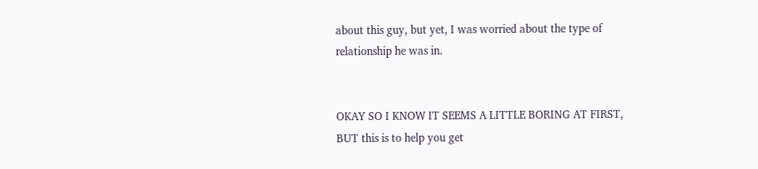about this guy, but yet, I was worried about the type of relationship he was in.


OKAY SO I KNOW IT SEEMS A LITTLE BORING AT FIRST, BUT this is to help you get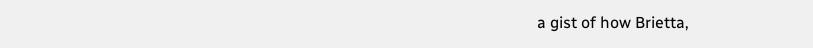a gist of how Brietta,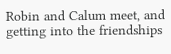Robin and Calum meet, and getting into the friendships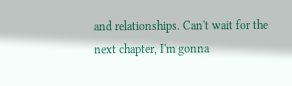and relationships. Can't wait for the next chapter, I'm gonna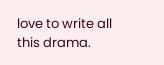love to write all this drama.